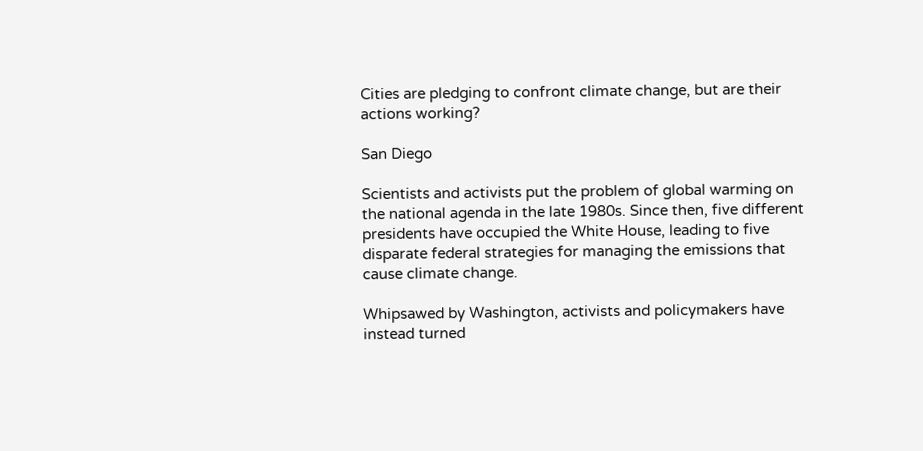Cities are pledging to confront climate change, but are their actions working?

San Diego

Scientists and activists put the problem of global warming on the national agenda in the late 1980s. Since then, five different presidents have occupied the White House, leading to five disparate federal strategies for managing the emissions that cause climate change.

Whipsawed by Washington, activists and policymakers have instead turned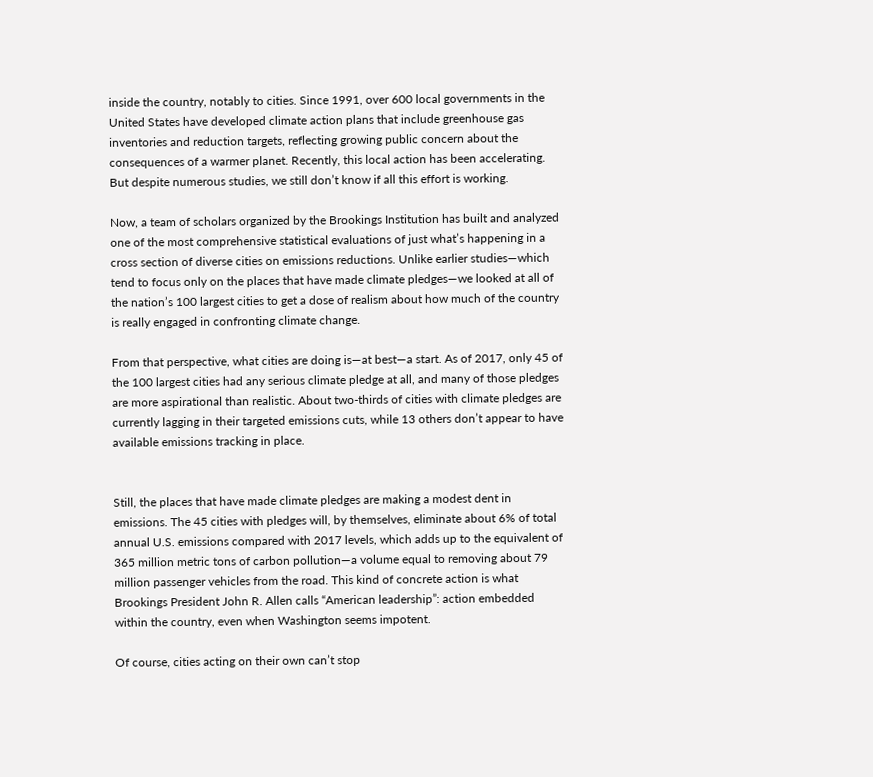inside the country, notably to cities. Since 1991, over 600 local governments in the United States have developed climate action plans that include greenhouse gas inventories and reduction targets, reflecting growing public concern about the consequences of a warmer planet. Recently, this local action has been accelerating. But despite numerous studies, we still don’t know if all this effort is working.

Now, a team of scholars organized by the Brookings Institution has built and analyzed one of the most comprehensive statistical evaluations of just what’s happening in a cross section of diverse cities on emissions reductions. Unlike earlier studies—which tend to focus only on the places that have made climate pledges—we looked at all of the nation’s 100 largest cities to get a dose of realism about how much of the country is really engaged in confronting climate change.

From that perspective, what cities are doing is—at best—a start. As of 2017, only 45 of the 100 largest cities had any serious climate pledge at all, and many of those pledges are more aspirational than realistic. About two-thirds of cities with climate pledges are currently lagging in their targeted emissions cuts, while 13 others don’t appear to have available emissions tracking in place.


Still, the places that have made climate pledges are making a modest dent in emissions. The 45 cities with pledges will, by themselves, eliminate about 6% of total annual U.S. emissions compared with 2017 levels, which adds up to the equivalent of 365 million metric tons of carbon pollution—a volume equal to removing about 79 million passenger vehicles from the road. This kind of concrete action is what Brookings President John R. Allen calls “American leadership”: action embedded within the country, even when Washington seems impotent.

Of course, cities acting on their own can’t stop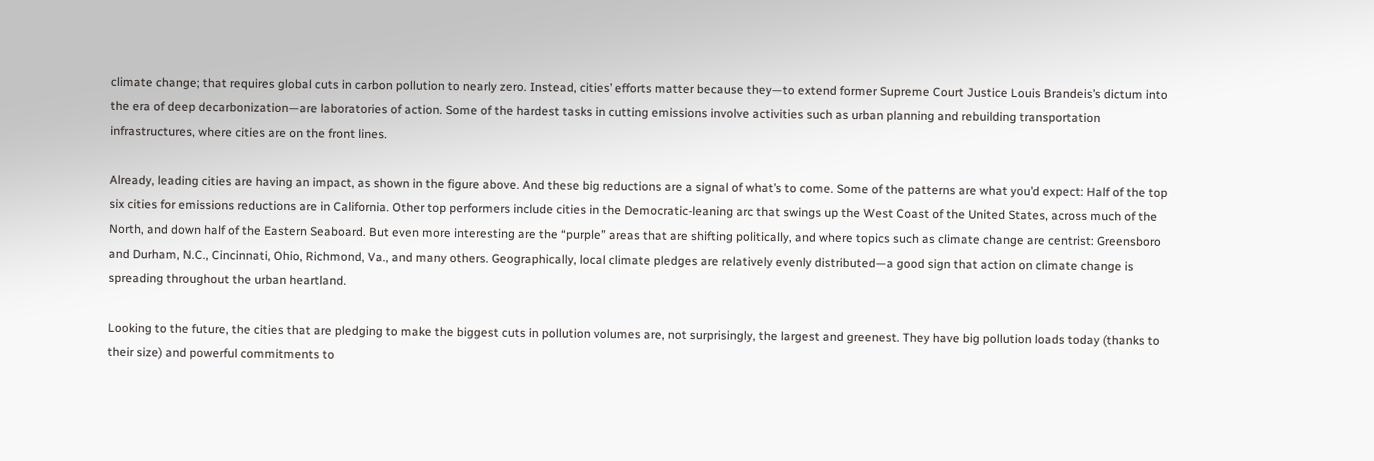climate change; that requires global cuts in carbon pollution to nearly zero. Instead, cities’ efforts matter because they—to extend former Supreme Court Justice Louis Brandeis’s dictum into the era of deep decarbonization—are laboratories of action. Some of the hardest tasks in cutting emissions involve activities such as urban planning and rebuilding transportation infrastructures, where cities are on the front lines.

Already, leading cities are having an impact, as shown in the figure above. And these big reductions are a signal of what’s to come. Some of the patterns are what you’d expect: Half of the top six cities for emissions reductions are in California. Other top performers include cities in the Democratic-leaning arc that swings up the West Coast of the United States, across much of the North, and down half of the Eastern Seaboard. But even more interesting are the “purple” areas that are shifting politically, and where topics such as climate change are centrist: Greensboro and Durham, N.C., Cincinnati, Ohio, Richmond, Va., and many others. Geographically, local climate pledges are relatively evenly distributed—a good sign that action on climate change is spreading throughout the urban heartland.

Looking to the future, the cities that are pledging to make the biggest cuts in pollution volumes are, not surprisingly, the largest and greenest. They have big pollution loads today (thanks to their size) and powerful commitments to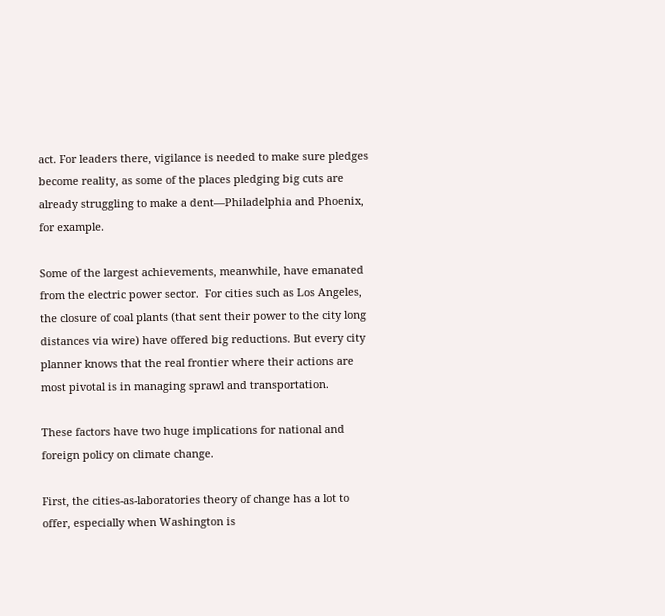act. For leaders there, vigilance is needed to make sure pledges become reality, as some of the places pledging big cuts are already struggling to make a dent—Philadelphia and Phoenix, for example.

Some of the largest achievements, meanwhile, have emanated from the electric power sector.  For cities such as Los Angeles, the closure of coal plants (that sent their power to the city long distances via wire) have offered big reductions. But every city planner knows that the real frontier where their actions are most pivotal is in managing sprawl and transportation.

These factors have two huge implications for national and foreign policy on climate change.

First, the cities-as-laboratories theory of change has a lot to offer, especially when Washington is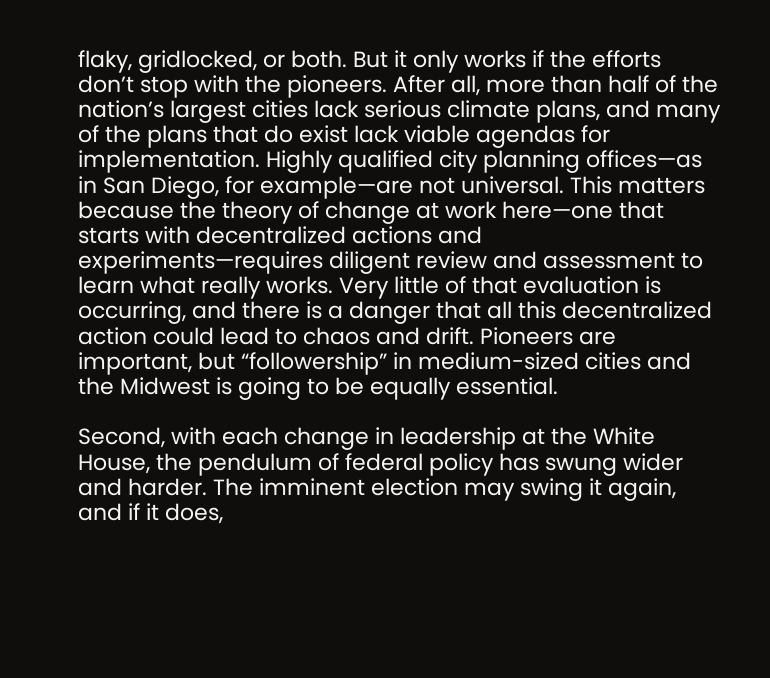flaky, gridlocked, or both. But it only works if the efforts don’t stop with the pioneers. After all, more than half of the nation’s largest cities lack serious climate plans, and many of the plans that do exist lack viable agendas for implementation. Highly qualified city planning offices—as in San Diego, for example—are not universal. This matters because the theory of change at work here—one that starts with decentralized actions and experiments—requires diligent review and assessment to learn what really works. Very little of that evaluation is occurring, and there is a danger that all this decentralized action could lead to chaos and drift. Pioneers are important, but “followership” in medium-sized cities and the Midwest is going to be equally essential.

Second, with each change in leadership at the White House, the pendulum of federal policy has swung wider and harder. The imminent election may swing it again, and if it does,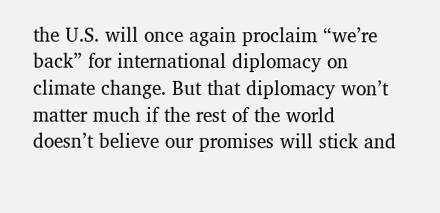the U.S. will once again proclaim “we’re back” for international diplomacy on climate change. But that diplomacy won’t matter much if the rest of the world doesn’t believe our promises will stick and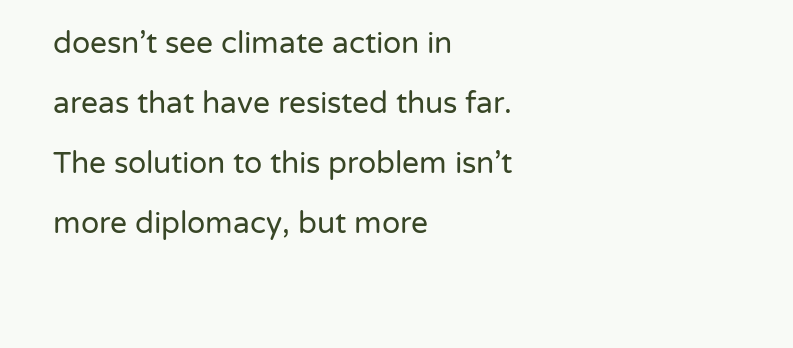doesn’t see climate action in areas that have resisted thus far. The solution to this problem isn’t more diplomacy, but more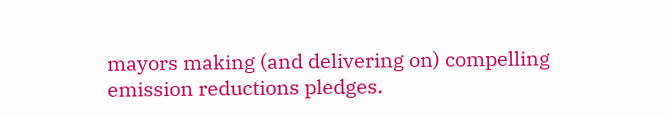mayors making (and delivering on) compelling emission reductions pledges.